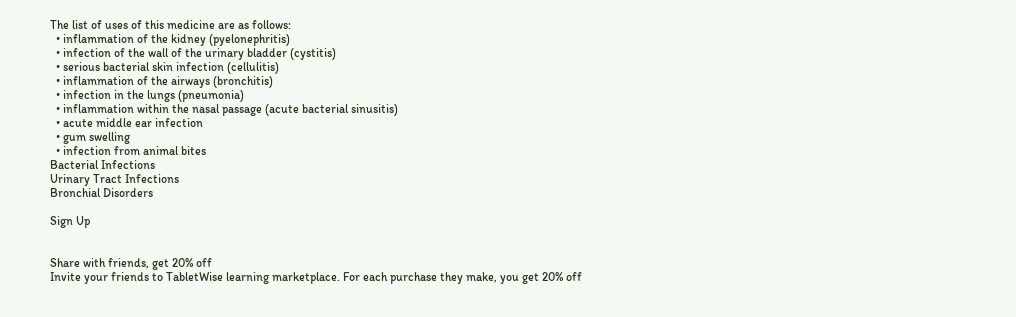The list of uses of this medicine are as follows:
  • inflammation of the kidney (pyelonephritis)
  • infection of the wall of the urinary bladder (cystitis)
  • serious bacterial skin infection (cellulitis)
  • inflammation of the airways (bronchitis)
  • infection in the lungs (pneumonia)
  • inflammation within the nasal passage (acute bacterial sinusitis)
  • acute middle ear infection
  • gum swelling
  • infection from animal bites
Bacterial Infections
Urinary Tract Infections
Bronchial Disorders

Sign Up


Share with friends, get 20% off
Invite your friends to TabletWise learning marketplace. For each purchase they make, you get 20% off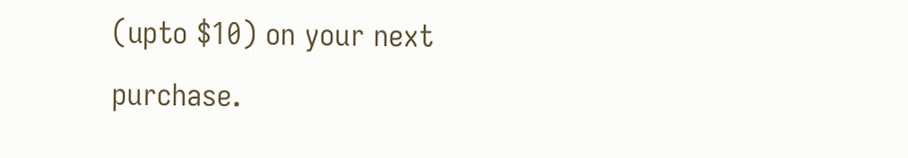(upto $10) on your next purchase.